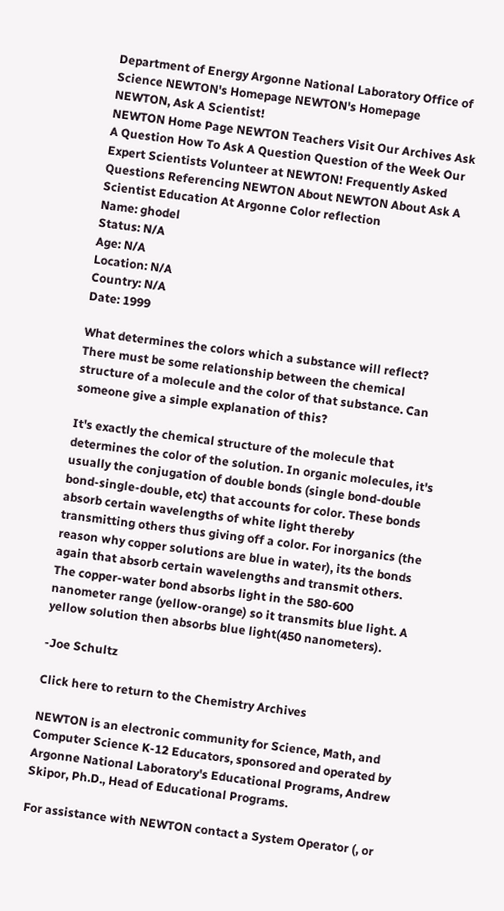Department of Energy Argonne National Laboratory Office of Science NEWTON's Homepage NEWTON's Homepage
NEWTON, Ask A Scientist!
NEWTON Home Page NEWTON Teachers Visit Our Archives Ask A Question How To Ask A Question Question of the Week Our Expert Scientists Volunteer at NEWTON! Frequently Asked Questions Referencing NEWTON About NEWTON About Ask A Scientist Education At Argonne Color reflection
Name: ghodel
Status: N/A
Age: N/A
Location: N/A
Country: N/A
Date: 1999

What determines the colors which a substance will reflect? There must be some relationship between the chemical structure of a molecule and the color of that substance. Can someone give a simple explanation of this?

It's exactly the chemical structure of the molecule that determines the color of the solution. In organic molecules, it's usually the conjugation of double bonds (single bond-double bond-single-double, etc) that accounts for color. These bonds absorb certain wavelengths of white light thereby transmitting others thus giving off a color. For inorganics (the reason why copper solutions are blue in water), its the bonds again that absorb certain wavelengths and transmit others. The copper-water bond absorbs light in the 580-600 nanometer range (yellow-orange) so it transmits blue light. A yellow solution then absorbs blue light(450 nanometers).

-Joe Schultz

Click here to return to the Chemistry Archives

NEWTON is an electronic community for Science, Math, and Computer Science K-12 Educators, sponsored and operated by Argonne National Laboratory's Educational Programs, Andrew Skipor, Ph.D., Head of Educational Programs.

For assistance with NEWTON contact a System Operator (, or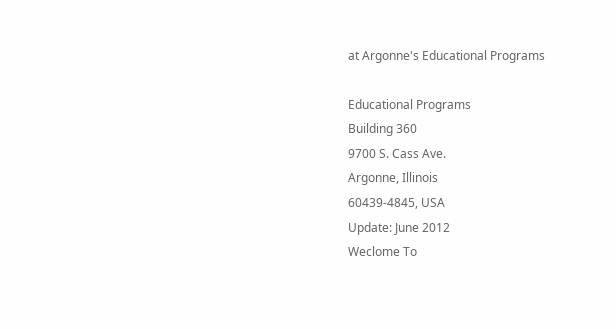at Argonne's Educational Programs

Educational Programs
Building 360
9700 S. Cass Ave.
Argonne, Illinois
60439-4845, USA
Update: June 2012
Weclome To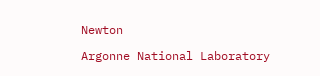Newton

Argonne National Laboratory